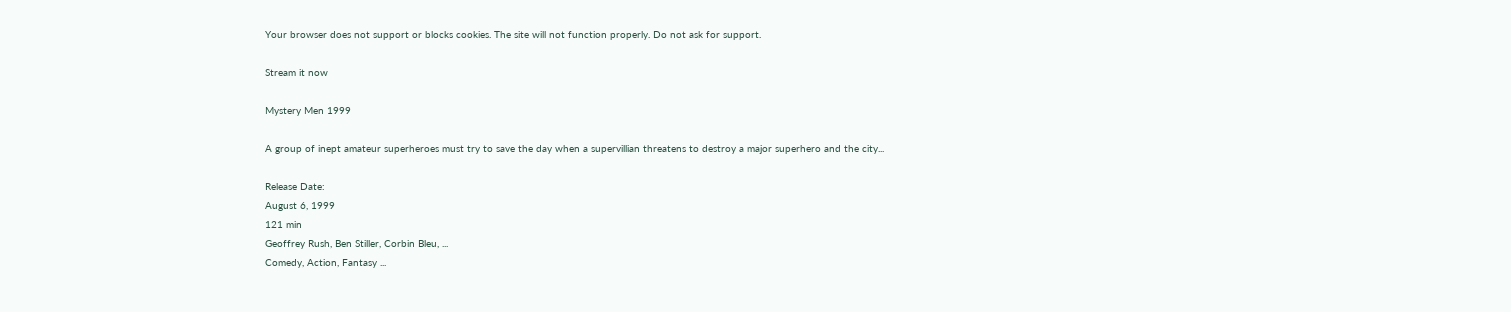Your browser does not support or blocks cookies. The site will not function properly. Do not ask for support.

Stream it now

Mystery Men 1999

A group of inept amateur superheroes must try to save the day when a supervillian threatens to destroy a major superhero and the city...

Release Date:
August 6, 1999
121 min
Geoffrey Rush, Ben Stiller, Corbin Bleu, ...
Comedy, Action, Fantasy ...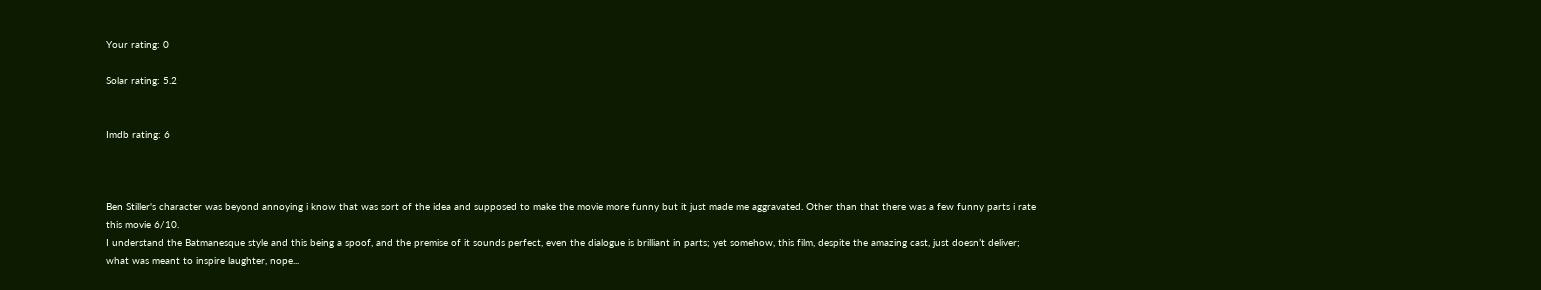Your rating: 0

Solar rating: 5.2


Imdb rating: 6



Ben Stiller's character was beyond annoying i know that was sort of the idea and supposed to make the movie more funny but it just made me aggravated. Other than that there was a few funny parts i rate this movie 6/10.
I understand the Batmanesque style and this being a spoof, and the premise of it sounds perfect, even the dialogue is brilliant in parts; yet somehow, this film, despite the amazing cast, just doesn’t deliver; what was meant to inspire laughter, nope...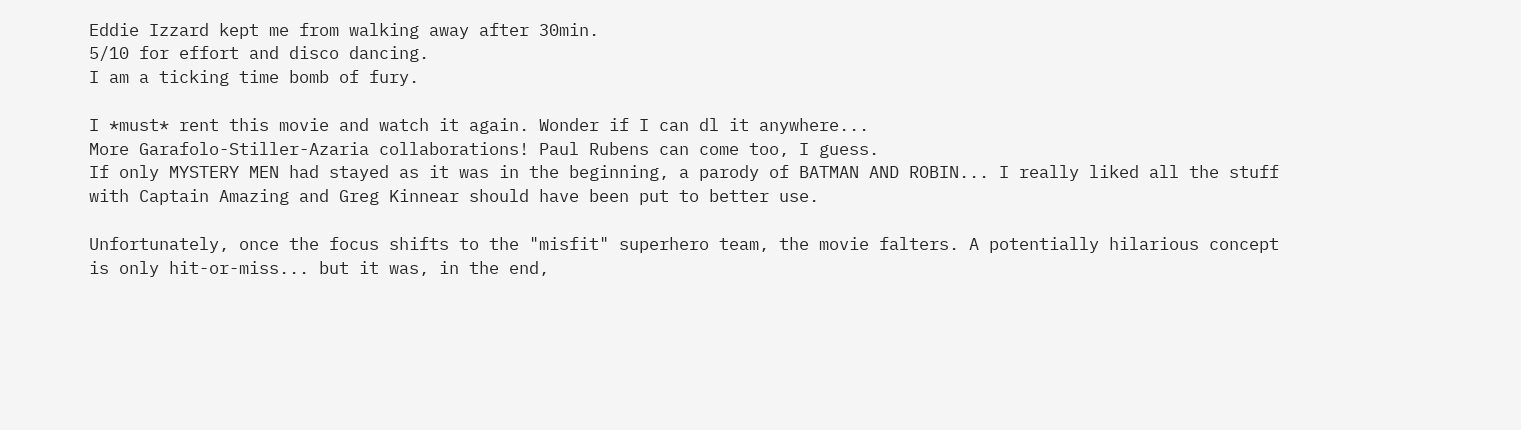Eddie Izzard kept me from walking away after 30min.
5/10 for effort and disco dancing.
I am a ticking time bomb of fury.

I *must* rent this movie and watch it again. Wonder if I can dl it anywhere...
More Garafolo-Stiller-Azaria collaborations! Paul Rubens can come too, I guess.
If only MYSTERY MEN had stayed as it was in the beginning, a parody of BATMAN AND ROBIN... I really liked all the stuff with Captain Amazing and Greg Kinnear should have been put to better use.

Unfortunately, once the focus shifts to the "misfit" superhero team, the movie falters. A potentially hilarious concept is only hit-or-miss... but it was, in the end,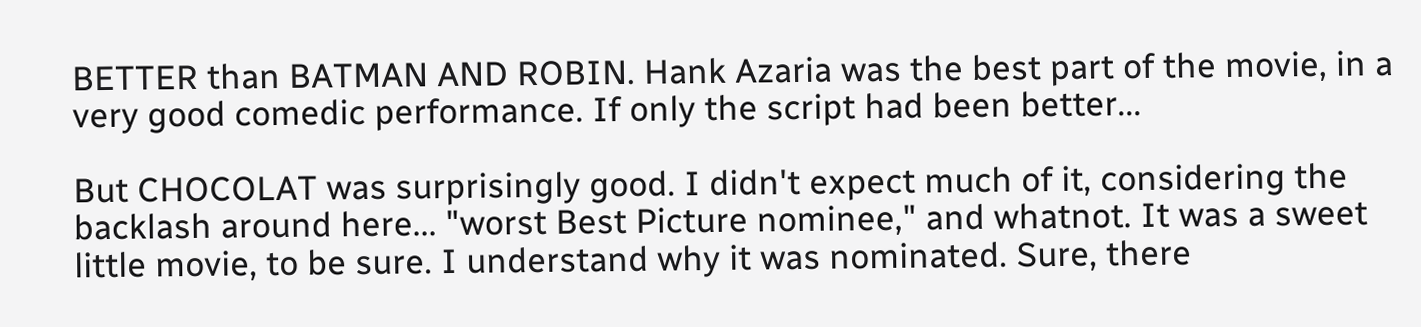BETTER than BATMAN AND ROBIN. Hank Azaria was the best part of the movie, in a very good comedic performance. If only the script had been better...

But CHOCOLAT was surprisingly good. I didn't expect much of it, considering the backlash around here... "worst Best Picture nominee," and whatnot. It was a sweet little movie, to be sure. I understand why it was nominated. Sure, there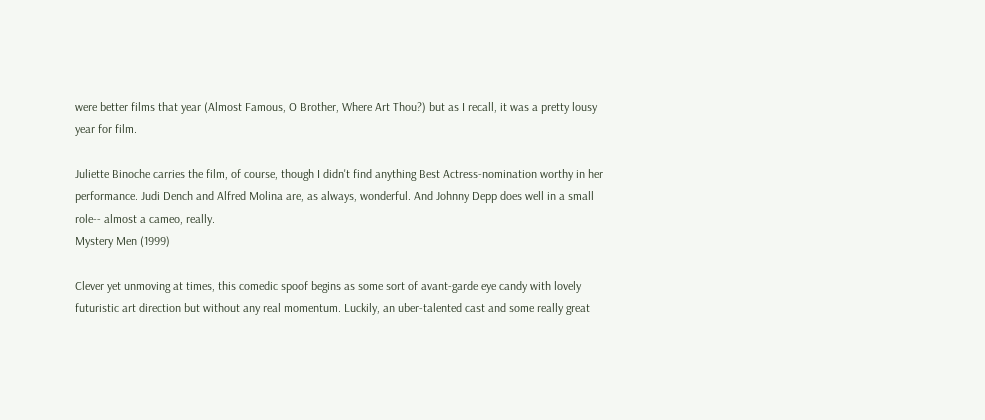were better films that year (Almost Famous, O Brother, Where Art Thou?) but as I recall, it was a pretty lousy year for film.

Juliette Binoche carries the film, of course, though I didn't find anything Best Actress-nomination worthy in her performance. Judi Dench and Alfred Molina are, as always, wonderful. And Johnny Depp does well in a small role-- almost a cameo, really.
Mystery Men (1999)

Clever yet unmoving at times, this comedic spoof begins as some sort of avant-garde eye candy with lovely futuristic art direction but without any real momentum. Luckily, an uber-talented cast and some really great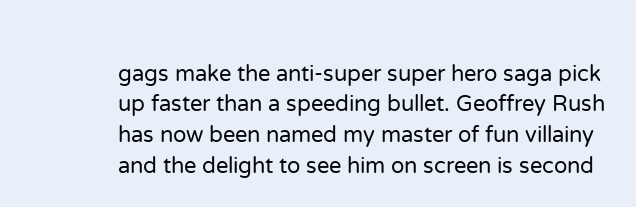gags make the anti-super super hero saga pick up faster than a speeding bullet. Geoffrey Rush has now been named my master of fun villainy and the delight to see him on screen is second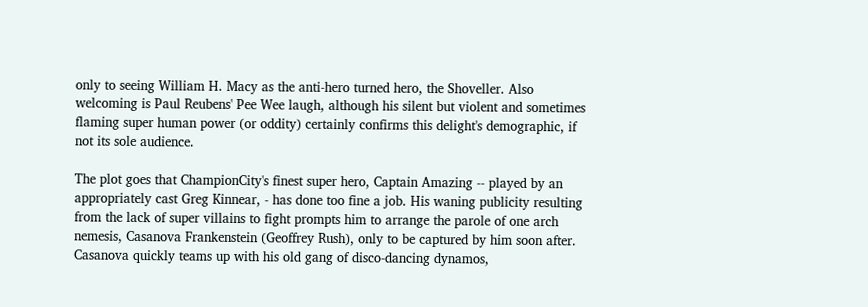only to seeing William H. Macy as the anti-hero turned hero, the Shoveller. Also welcoming is Paul Reubens' Pee Wee laugh, although his silent but violent and sometimes flaming super human power (or oddity) certainly confirms this delight's demographic, if not its sole audience.

The plot goes that ChampionCity's finest super hero, Captain Amazing -- played by an appropriately cast Greg Kinnear, - has done too fine a job. His waning publicity resulting from the lack of super villains to fight prompts him to arrange the parole of one arch nemesis, Casanova Frankenstein (Geoffrey Rush), only to be captured by him soon after. Casanova quickly teams up with his old gang of disco-dancing dynamos,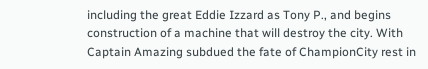including the great Eddie Izzard as Tony P., and begins construction of a machine that will destroy the city. With Captain Amazing subdued the fate of ChampionCity rest in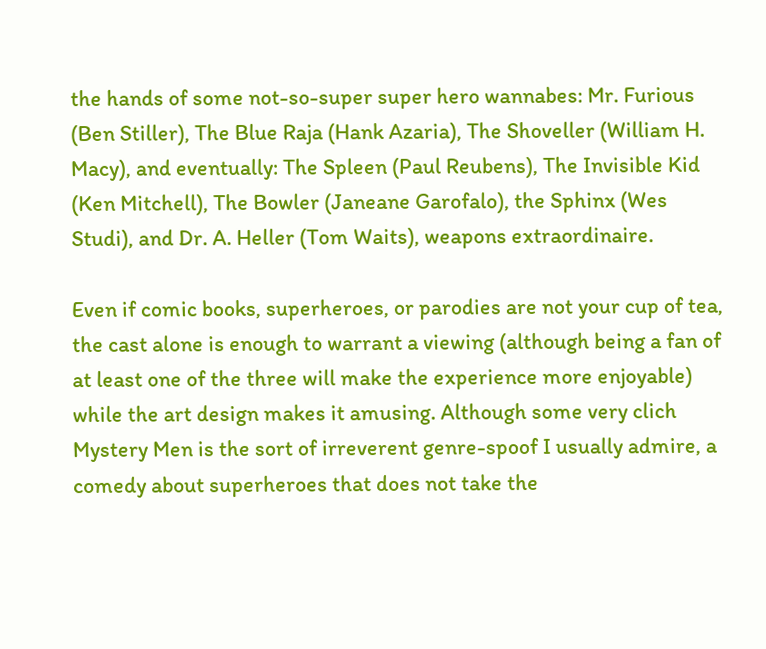the hands of some not-so-super super hero wannabes: Mr. Furious (Ben Stiller), The Blue Raja (Hank Azaria), The Shoveller (William H. Macy), and eventually: The Spleen (Paul Reubens), The Invisible Kid (Ken Mitchell), The Bowler (Janeane Garofalo), the Sphinx (Wes Studi), and Dr. A. Heller (Tom Waits), weapons extraordinaire.

Even if comic books, superheroes, or parodies are not your cup of tea, the cast alone is enough to warrant a viewing (although being a fan of at least one of the three will make the experience more enjoyable) while the art design makes it amusing. Although some very clich
Mystery Men is the sort of irreverent genre-spoof I usually admire, a comedy about superheroes that does not take the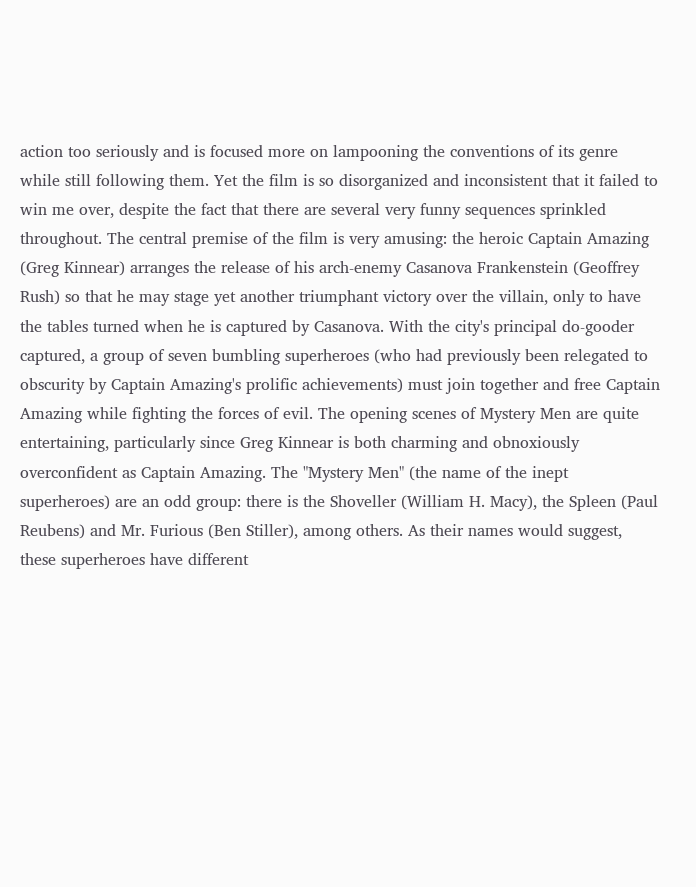action too seriously and is focused more on lampooning the conventions of its genre while still following them. Yet the film is so disorganized and inconsistent that it failed to win me over, despite the fact that there are several very funny sequences sprinkled throughout. The central premise of the film is very amusing: the heroic Captain Amazing (Greg Kinnear) arranges the release of his arch-enemy Casanova Frankenstein (Geoffrey Rush) so that he may stage yet another triumphant victory over the villain, only to have the tables turned when he is captured by Casanova. With the city's principal do-gooder captured, a group of seven bumbling superheroes (who had previously been relegated to obscurity by Captain Amazing's prolific achievements) must join together and free Captain Amazing while fighting the forces of evil. The opening scenes of Mystery Men are quite entertaining, particularly since Greg Kinnear is both charming and obnoxiously overconfident as Captain Amazing. The "Mystery Men" (the name of the inept superheroes) are an odd group: there is the Shoveller (William H. Macy), the Spleen (Paul Reubens) and Mr. Furious (Ben Stiller), among others. As their names would suggest, these superheroes have different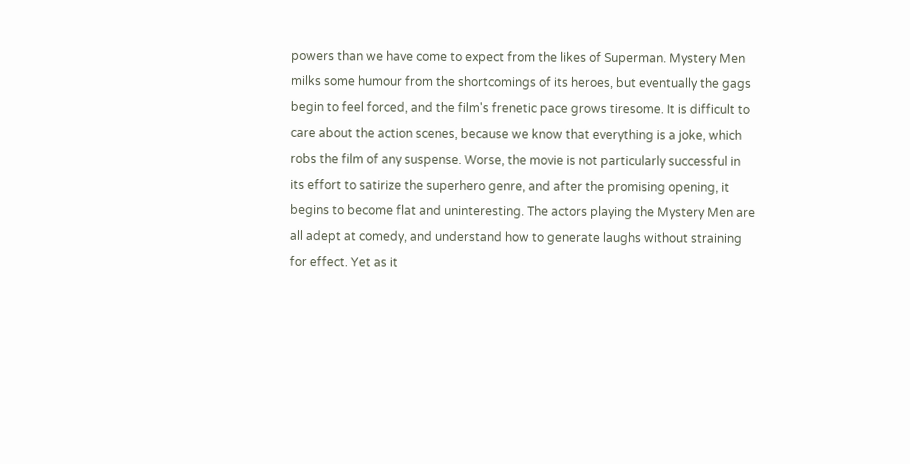powers than we have come to expect from the likes of Superman. Mystery Men milks some humour from the shortcomings of its heroes, but eventually the gags begin to feel forced, and the film's frenetic pace grows tiresome. It is difficult to care about the action scenes, because we know that everything is a joke, which robs the film of any suspense. Worse, the movie is not particularly successful in its effort to satirize the superhero genre, and after the promising opening, it begins to become flat and uninteresting. The actors playing the Mystery Men are all adept at comedy, and understand how to generate laughs without straining for effect. Yet as it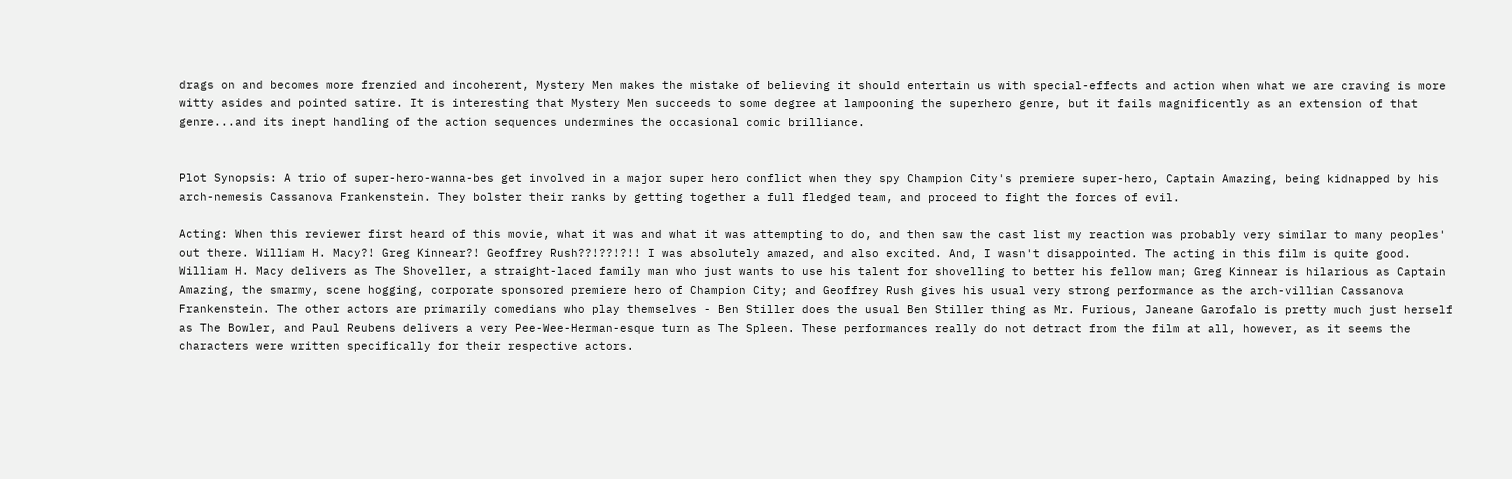drags on and becomes more frenzied and incoherent, Mystery Men makes the mistake of believing it should entertain us with special-effects and action when what we are craving is more witty asides and pointed satire. It is interesting that Mystery Men succeeds to some degree at lampooning the superhero genre, but it fails magnificently as an extension of that genre...and its inept handling of the action sequences undermines the occasional comic brilliance.


Plot Synopsis: A trio of super-hero-wanna-bes get involved in a major super hero conflict when they spy Champion City's premiere super-hero, Captain Amazing, being kidnapped by his arch-nemesis Cassanova Frankenstein. They bolster their ranks by getting together a full fledged team, and proceed to fight the forces of evil.

Acting: When this reviewer first heard of this movie, what it was and what it was attempting to do, and then saw the cast list my reaction was probably very similar to many peoples' out there. William H. Macy?! Greg Kinnear?! Geoffrey Rush??!??!?!! I was absolutely amazed, and also excited. And, I wasn't disappointed. The acting in this film is quite good. William H. Macy delivers as The Shoveller, a straight-laced family man who just wants to use his talent for shovelling to better his fellow man; Greg Kinnear is hilarious as Captain Amazing, the smarmy, scene hogging, corporate sponsored premiere hero of Champion City; and Geoffrey Rush gives his usual very strong performance as the arch-villian Cassanova Frankenstein. The other actors are primarily comedians who play themselves - Ben Stiller does the usual Ben Stiller thing as Mr. Furious, Janeane Garofalo is pretty much just herself as The Bowler, and Paul Reubens delivers a very Pee-Wee-Herman-esque turn as The Spleen. These performances really do not detract from the film at all, however, as it seems the characters were written specifically for their respective actors.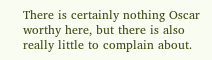There is certainly nothing Oscar worthy here, but there is also really little to complain about.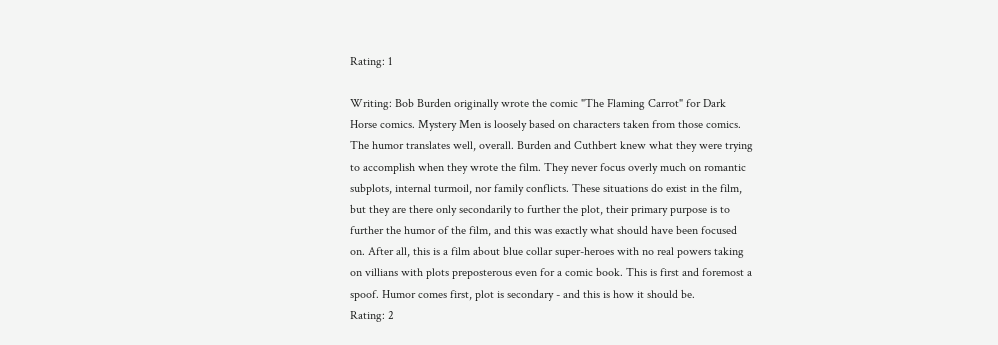Rating: 1

Writing: Bob Burden originally wrote the comic "The Flaming Carrot" for Dark Horse comics. Mystery Men is loosely based on characters taken from those comics. The humor translates well, overall. Burden and Cuthbert knew what they were trying to accomplish when they wrote the film. They never focus overly much on romantic subplots, internal turmoil, nor family conflicts. These situations do exist in the film, but they are there only secondarily to further the plot, their primary purpose is to further the humor of the film, and this was exactly what should have been focused on. After all, this is a film about blue collar super-heroes with no real powers taking on villians with plots preposterous even for a comic book. This is first and foremost a spoof. Humor comes first, plot is secondary - and this is how it should be.
Rating: 2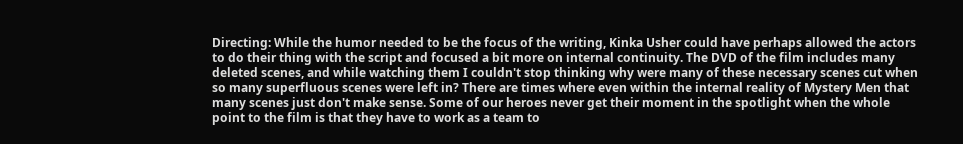Directing: While the humor needed to be the focus of the writing, Kinka Usher could have perhaps allowed the actors to do their thing with the script and focused a bit more on internal continuity. The DVD of the film includes many deleted scenes, and while watching them I couldn't stop thinking why were many of these necessary scenes cut when so many superfluous scenes were left in? There are times where even within the internal reality of Mystery Men that many scenes just don't make sense. Some of our heroes never get their moment in the spotlight when the whole point to the film is that they have to work as a team to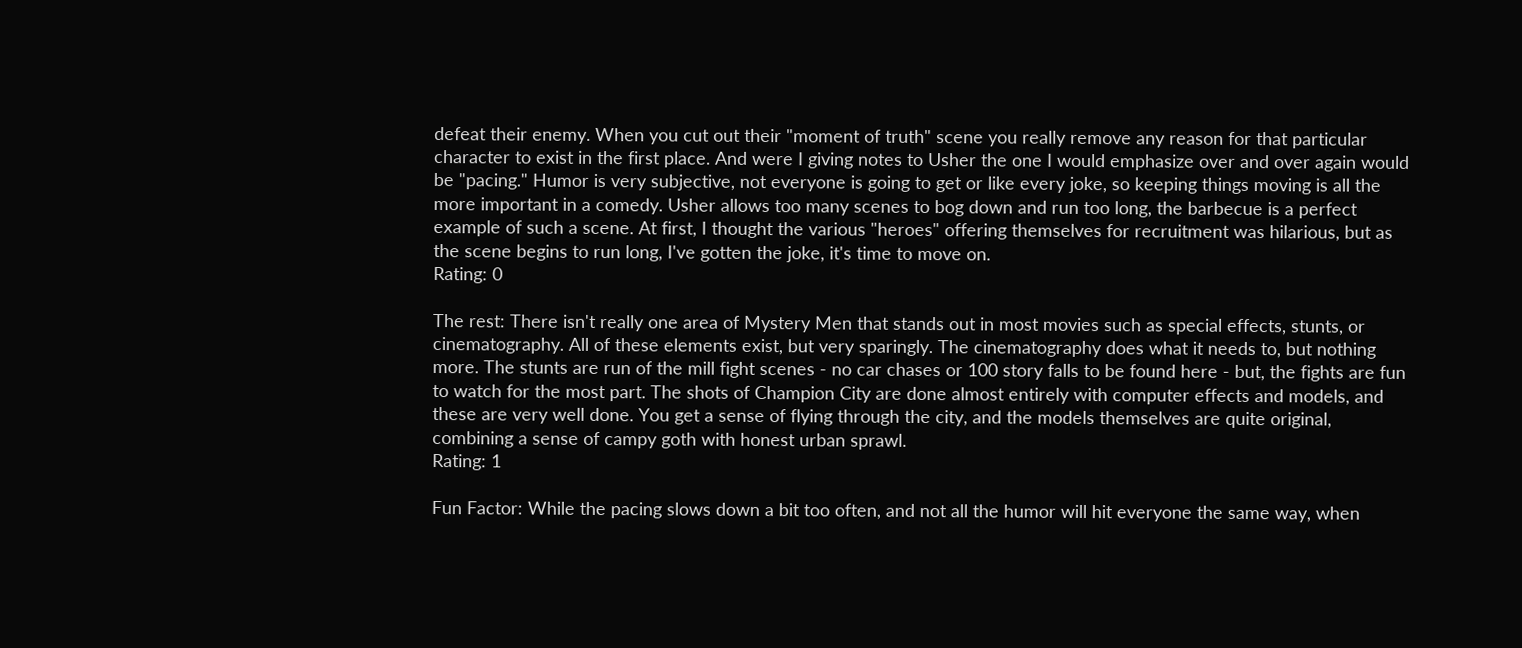defeat their enemy. When you cut out their "moment of truth" scene you really remove any reason for that particular character to exist in the first place. And were I giving notes to Usher the one I would emphasize over and over again would be "pacing." Humor is very subjective, not everyone is going to get or like every joke, so keeping things moving is all the more important in a comedy. Usher allows too many scenes to bog down and run too long, the barbecue is a perfect example of such a scene. At first, I thought the various "heroes" offering themselves for recruitment was hilarious, but as the scene begins to run long, I've gotten the joke, it's time to move on.
Rating: 0

The rest: There isn't really one area of Mystery Men that stands out in most movies such as special effects, stunts, or cinematography. All of these elements exist, but very sparingly. The cinematography does what it needs to, but nothing more. The stunts are run of the mill fight scenes - no car chases or 100 story falls to be found here - but, the fights are fun to watch for the most part. The shots of Champion City are done almost entirely with computer effects and models, and these are very well done. You get a sense of flying through the city, and the models themselves are quite original, combining a sense of campy goth with honest urban sprawl.
Rating: 1

Fun Factor: While the pacing slows down a bit too often, and not all the humor will hit everyone the same way, when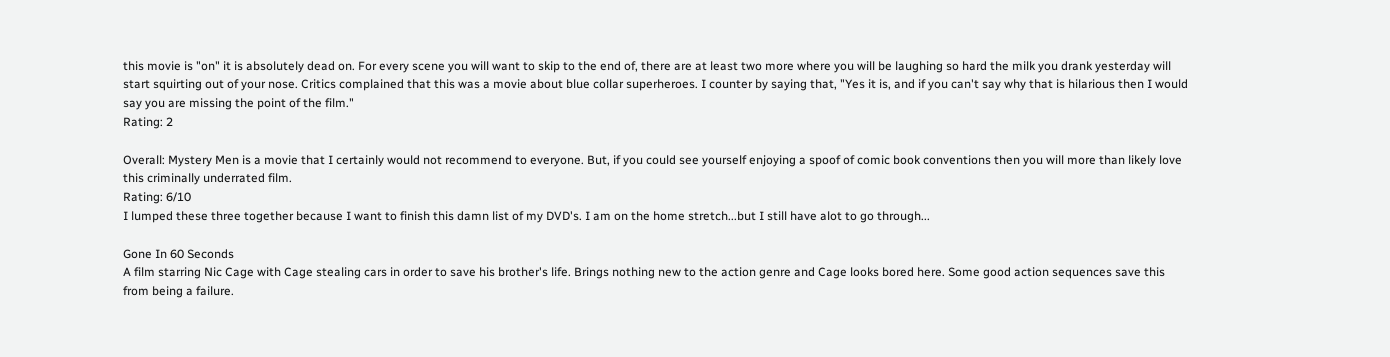this movie is "on" it is absolutely dead on. For every scene you will want to skip to the end of, there are at least two more where you will be laughing so hard the milk you drank yesterday will start squirting out of your nose. Critics complained that this was a movie about blue collar superheroes. I counter by saying that, "Yes it is, and if you can't say why that is hilarious then I would say you are missing the point of the film."
Rating: 2

Overall: Mystery Men is a movie that I certainly would not recommend to everyone. But, if you could see yourself enjoying a spoof of comic book conventions then you will more than likely love this criminally underrated film.
Rating: 6/10
I lumped these three together because I want to finish this damn list of my DVD's. I am on the home stretch...but I still have alot to go through...

Gone In 60 Seconds
A film starring Nic Cage with Cage stealing cars in order to save his brother's life. Brings nothing new to the action genre and Cage looks bored here. Some good action sequences save this from being a failure.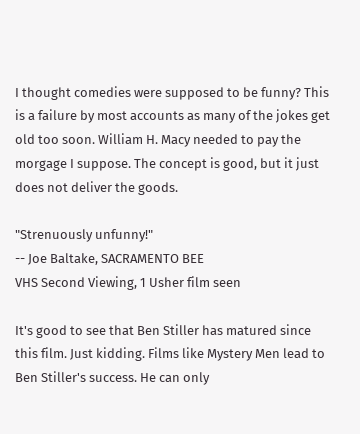I thought comedies were supposed to be funny? This is a failure by most accounts as many of the jokes get old too soon. William H. Macy needed to pay the morgage I suppose. The concept is good, but it just does not deliver the goods.

"Strenuously unfunny!"
-- Joe Baltake, SACRAMENTO BEE
VHS Second Viewing, 1 Usher film seen

It's good to see that Ben Stiller has matured since this film. Just kidding. Films like Mystery Men lead to Ben Stiller's success. He can only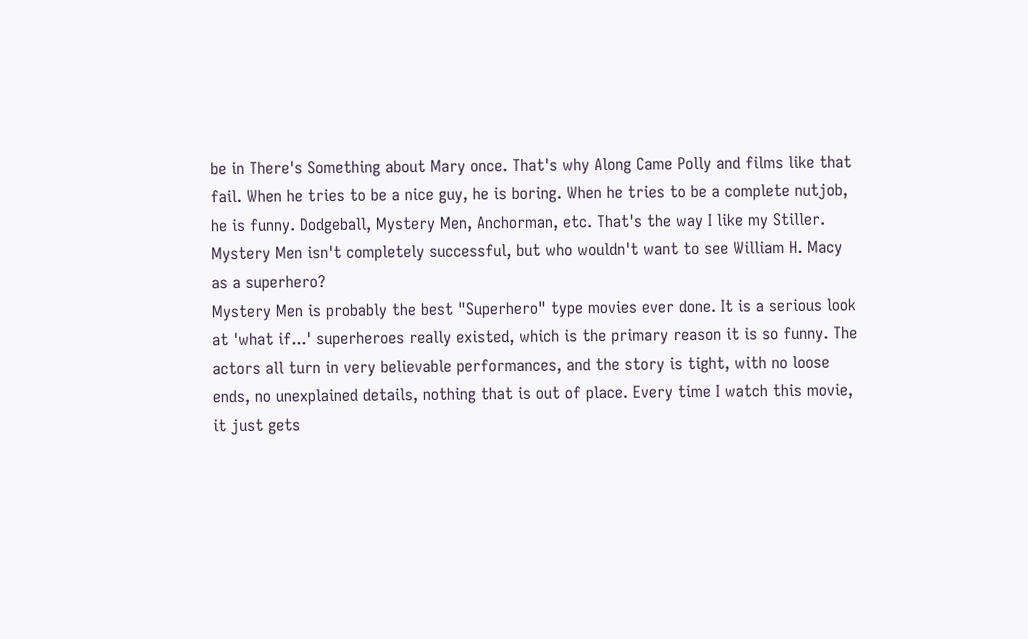be in There's Something about Mary once. That's why Along Came Polly and films like that fail. When he tries to be a nice guy, he is boring. When he tries to be a complete nutjob, he is funny. Dodgeball, Mystery Men, Anchorman, etc. That's the way I like my Stiller. Mystery Men isn't completely successful, but who wouldn't want to see William H. Macy as a superhero?
Mystery Men is probably the best "Superhero" type movies ever done. It is a serious look at 'what if...' superheroes really existed, which is the primary reason it is so funny. The actors all turn in very believable performances, and the story is tight, with no loose ends, no unexplained details, nothing that is out of place. Every time I watch this movie, it just gets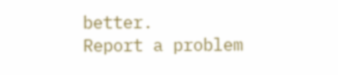better.
Report a problem